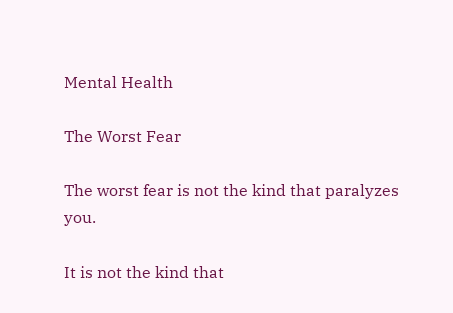Mental Health

The Worst Fear

The worst fear is not the kind that paralyzes you.

It is not the kind that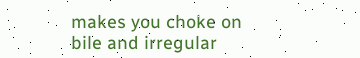makes you choke on bile and irregular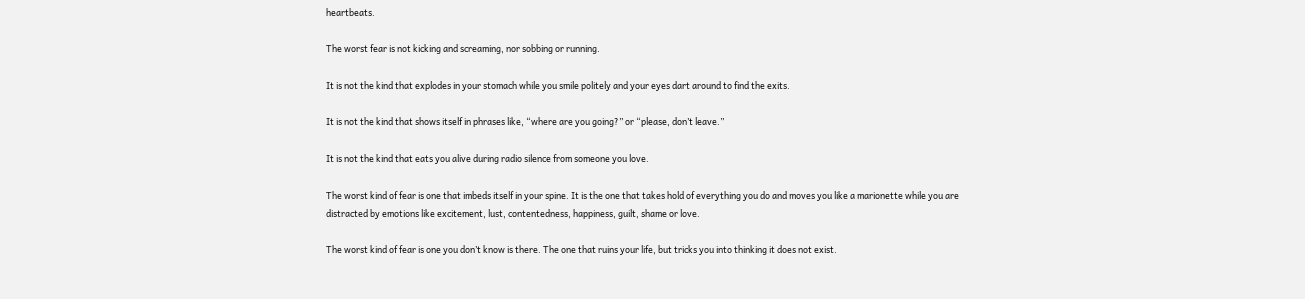heartbeats.

The worst fear is not kicking and screaming, nor sobbing or running.

It is not the kind that explodes in your stomach while you smile politely and your eyes dart around to find the exits.

It is not the kind that shows itself in phrases like, “where are you going?” or “please, don’t leave.”

It is not the kind that eats you alive during radio silence from someone you love.

The worst kind of fear is one that imbeds itself in your spine. It is the one that takes hold of everything you do and moves you like a marionette while you are distracted by emotions like excitement, lust, contentedness, happiness, guilt, shame or love.

The worst kind of fear is one you don’t know is there. The one that ruins your life, but tricks you into thinking it does not exist.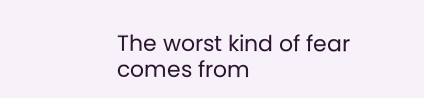The worst kind of fear comes from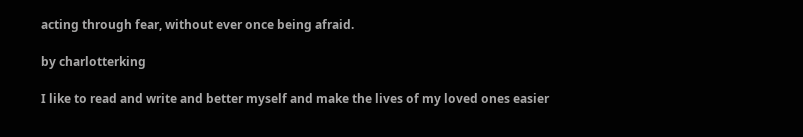acting through fear, without ever once being afraid.

by charlotterking

I like to read and write and better myself and make the lives of my loved ones easier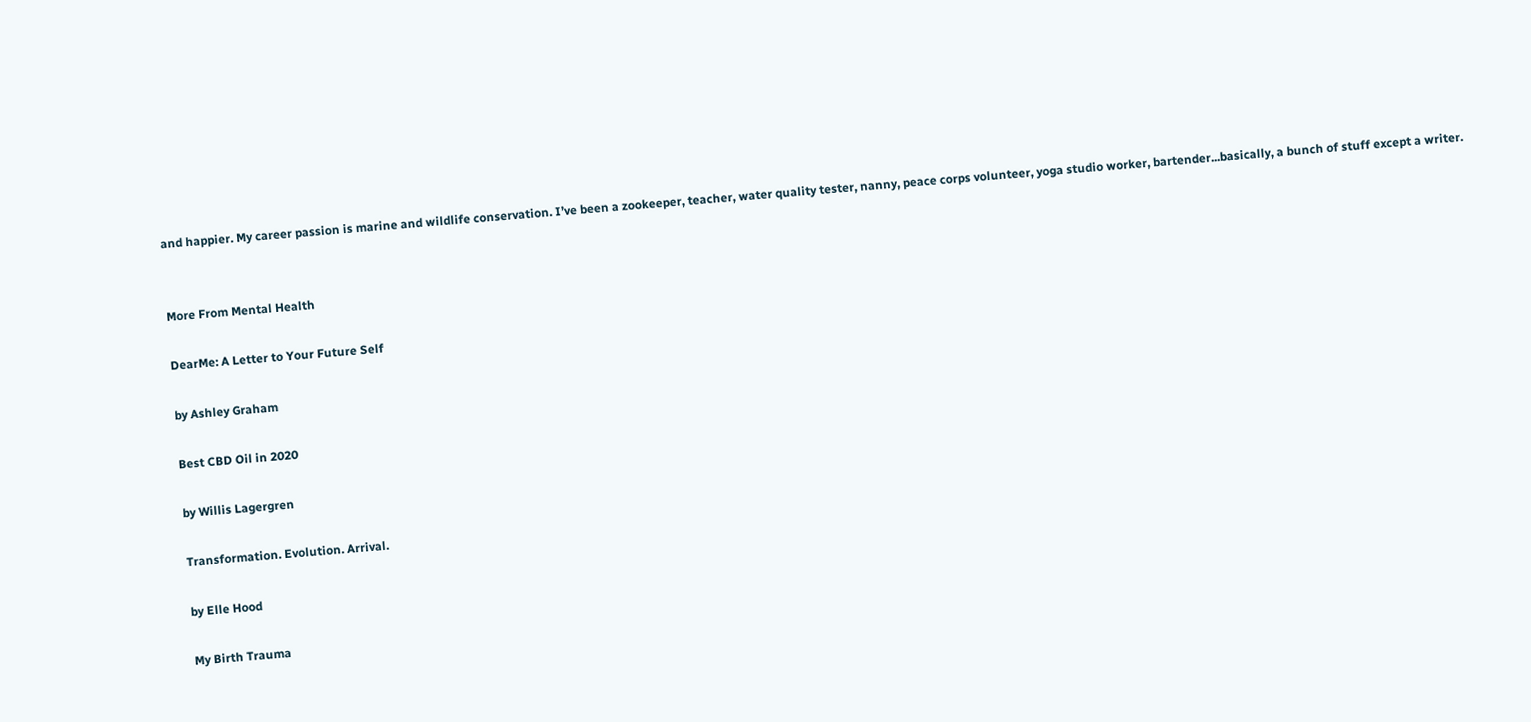and happier. My career passion is marine and wildlife conservation. I’ve been a zookeeper, teacher, water quality tester, nanny, peace corps volunteer, yoga studio worker, bartender...basically, a bunch of stuff except a writer.


More From Mental Health

DearMe: A Letter to Your Future Self

by Ashley Graham

Best CBD Oil in 2020

by Willis Lagergren

Transformation. Evolution. Arrival.

by Elle Hood

My Birth Trauma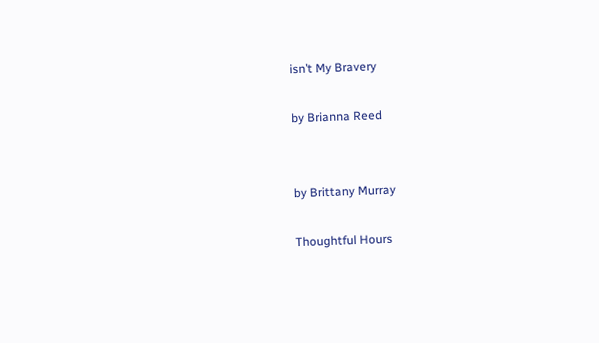isn’t My Bravery

by Brianna Reed


by Brittany Murray

Thoughtful Hours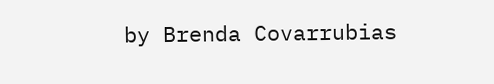by Brenda Covarrubias